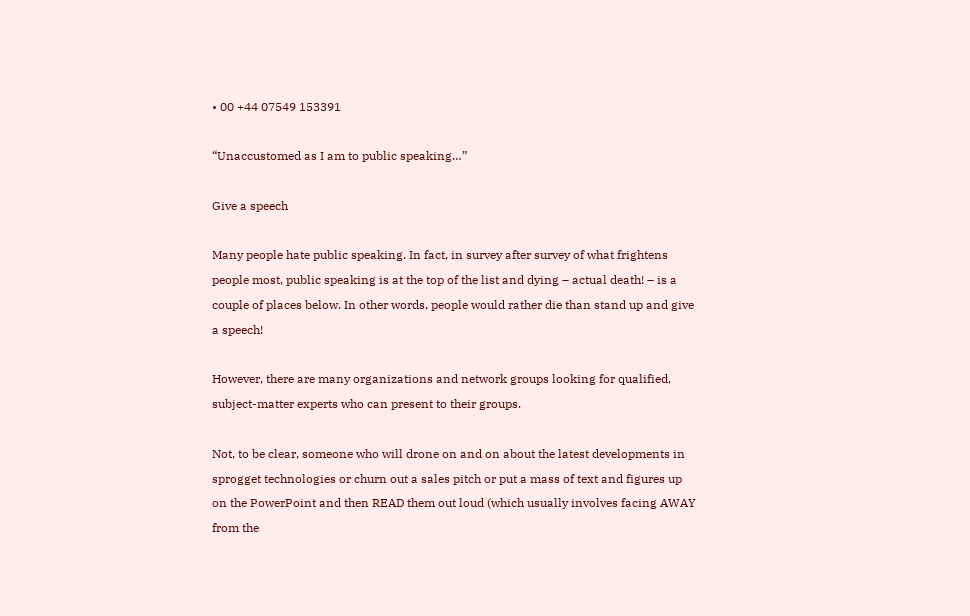• 00 +44 07549 153391

“Unaccustomed as I am to public speaking…”

Give a speech

Many people hate public speaking. In fact, in survey after survey of what frightens people most, public speaking is at the top of the list and dying – actual death! – is a couple of places below. In other words, people would rather die than stand up and give a speech!

However, there are many organizations and network groups looking for qualified, subject-matter experts who can present to their groups.

Not, to be clear, someone who will drone on and on about the latest developments in sprogget technologies or churn out a sales pitch or put a mass of text and figures up on the PowerPoint and then READ them out loud (which usually involves facing AWAY from the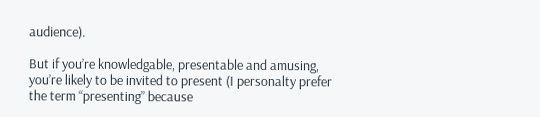audience).

But if you’re knowledgable, presentable and amusing, you’re likely to be invited to present (I personalty prefer the term “presenting” because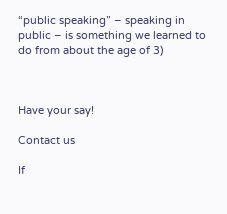“public speaking” – speaking in public – is something we learned to do from about the age of 3)



Have your say!

Contact us

If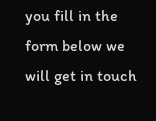you fill in the form below we will get in touch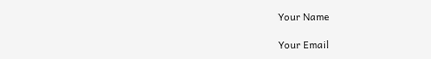Your Name

Your Email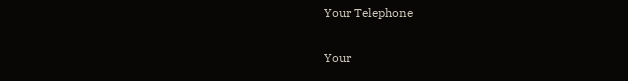Your Telephone

Your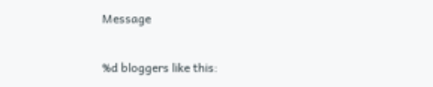Message

%d bloggers like this: